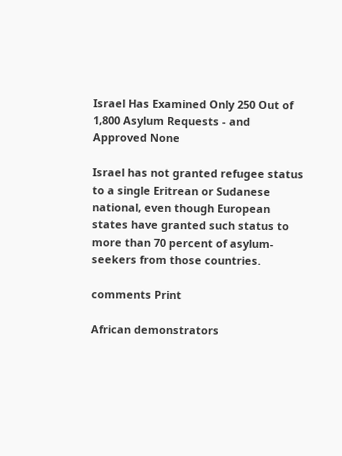Israel Has Examined Only 250 Out of 1,800 Asylum Requests - and Approved None

Israel has not granted refugee status to a single Eritrean or Sudanese national, even though European states have granted such status to more than 70 percent of asylum-seekers from those countries.

comments Print

African demonstrators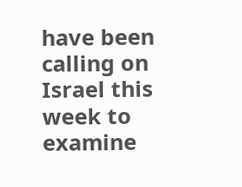have been calling on Israel this week to examine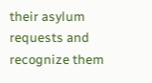their asylum requests and recognize them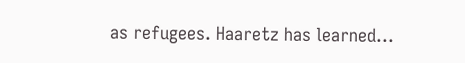as refugees. Haaretz has learned...